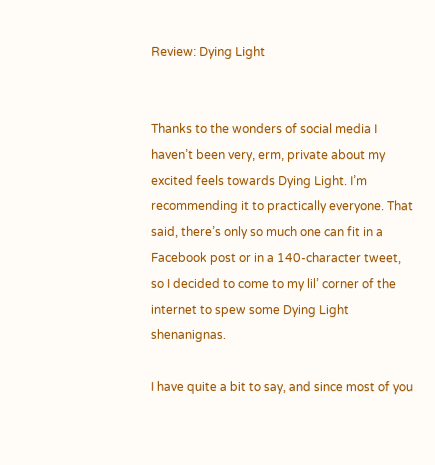Review: Dying Light


Thanks to the wonders of social media I haven’t been very, erm, private about my excited feels towards Dying Light. I’m recommending it to practically everyone. That said, there’s only so much one can fit in a Facebook post or in a 140-character tweet, so I decided to come to my lil’ corner of the internet to spew some Dying Light shenanignas.

I have quite a bit to say, and since most of you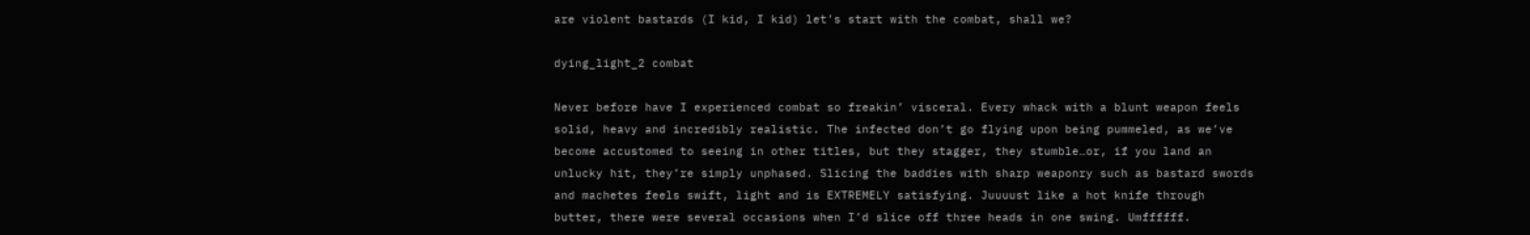are violent bastards (I kid, I kid) let’s start with the combat, shall we?

dying_light_2 combat

Never before have I experienced combat so freakin’ visceral. Every whack with a blunt weapon feels solid, heavy and incredibly realistic. The infected don’t go flying upon being pummeled, as we’ve become accustomed to seeing in other titles, but they stagger, they stumble…or, if you land an unlucky hit, they’re simply unphased. Slicing the baddies with sharp weaponry such as bastard swords and machetes feels swift, light and is EXTREMELY satisfying. Juuuust like a hot knife through butter, there were several occasions when I’d slice off three heads in one swing. Umffffff.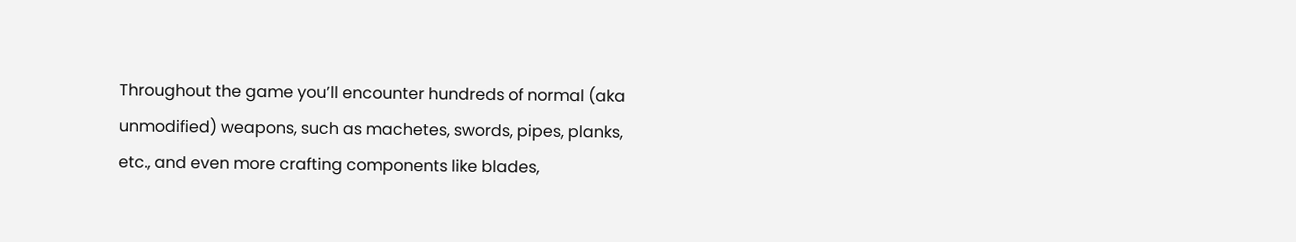Throughout the game you’ll encounter hundreds of normal (aka unmodified) weapons, such as machetes, swords, pipes, planks, etc., and even more crafting components like blades,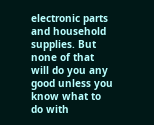electronic parts and household supplies. But none of that will do you any good unless you know what to do with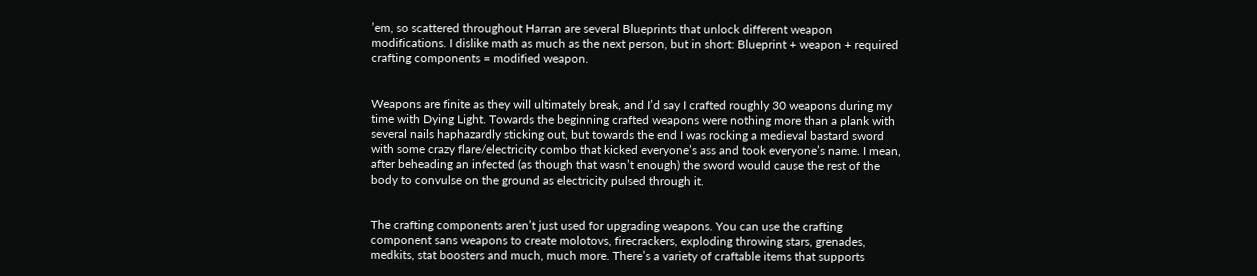’em, so scattered throughout Harran are several Blueprints that unlock different weapon modifications. I dislike math as much as the next person, but in short: Blueprint + weapon + required crafting components = modified weapon.


Weapons are finite as they will ultimately break, and I’d say I crafted roughly 30 weapons during my time with Dying Light. Towards the beginning crafted weapons were nothing more than a plank with several nails haphazardly sticking out, but towards the end I was rocking a medieval bastard sword with some crazy flare/electricity combo that kicked everyone’s ass and took everyone’s name. I mean, after beheading an infected (as though that wasn’t enough) the sword would cause the rest of the body to convulse on the ground as electricity pulsed through it.


The crafting components aren’t just used for upgrading weapons. You can use the crafting component sans weapons to create molotovs, firecrackers, exploding throwing stars, grenades, medkits, stat boosters and much, much more. There’s a variety of craftable items that supports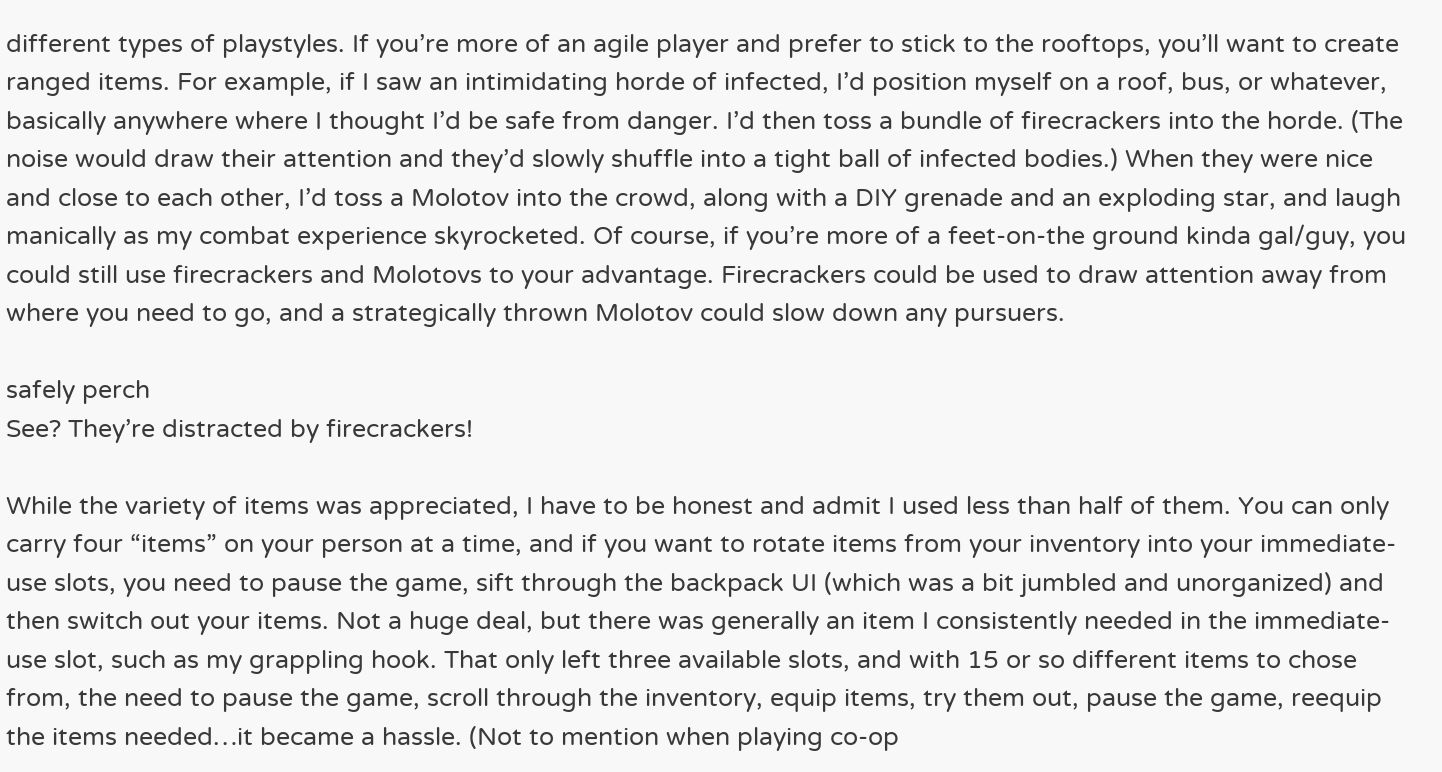different types of playstyles. If you’re more of an agile player and prefer to stick to the rooftops, you’ll want to create ranged items. For example, if I saw an intimidating horde of infected, I’d position myself on a roof, bus, or whatever, basically anywhere where I thought I’d be safe from danger. I’d then toss a bundle of firecrackers into the horde. (The noise would draw their attention and they’d slowly shuffle into a tight ball of infected bodies.) When they were nice and close to each other, I’d toss a Molotov into the crowd, along with a DIY grenade and an exploding star, and laugh manically as my combat experience skyrocketed. Of course, if you’re more of a feet-on-the ground kinda gal/guy, you could still use firecrackers and Molotovs to your advantage. Firecrackers could be used to draw attention away from where you need to go, and a strategically thrown Molotov could slow down any pursuers.

safely perch
See? They’re distracted by firecrackers!

While the variety of items was appreciated, I have to be honest and admit I used less than half of them. You can only carry four “items” on your person at a time, and if you want to rotate items from your inventory into your immediate-use slots, you need to pause the game, sift through the backpack UI (which was a bit jumbled and unorganized) and then switch out your items. Not a huge deal, but there was generally an item I consistently needed in the immediate-use slot, such as my grappling hook. That only left three available slots, and with 15 or so different items to chose from, the need to pause the game, scroll through the inventory, equip items, try them out, pause the game, reequip the items needed…it became a hassle. (Not to mention when playing co-op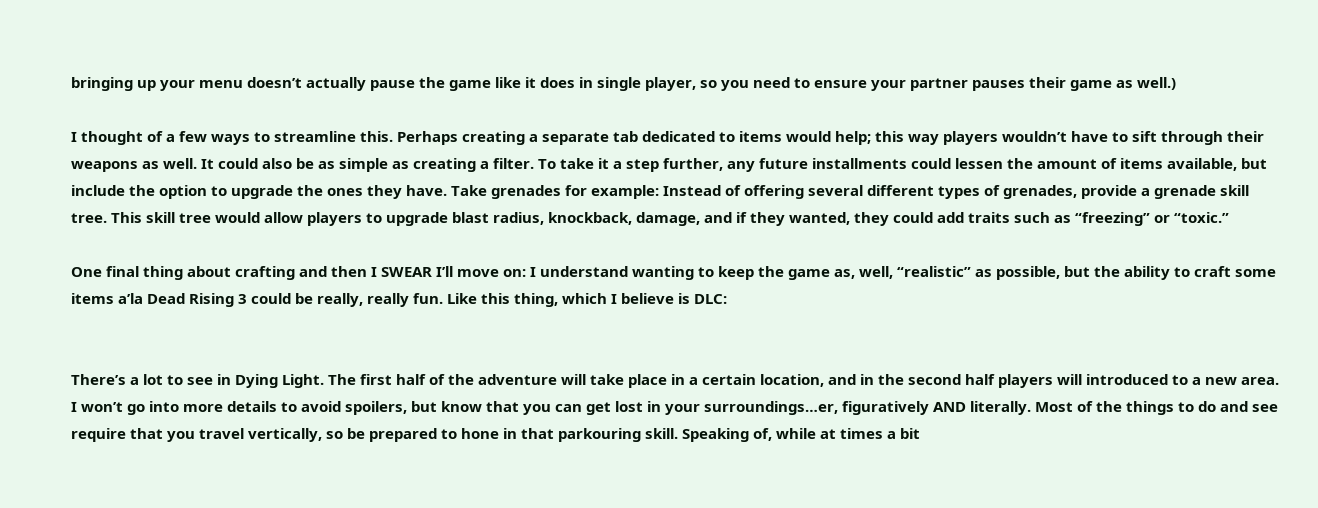bringing up your menu doesn’t actually pause the game like it does in single player, so you need to ensure your partner pauses their game as well.)

I thought of a few ways to streamline this. Perhaps creating a separate tab dedicated to items would help; this way players wouldn’t have to sift through their weapons as well. It could also be as simple as creating a filter. To take it a step further, any future installments could lessen the amount of items available, but include the option to upgrade the ones they have. Take grenades for example: Instead of offering several different types of grenades, provide a grenade skill tree. This skill tree would allow players to upgrade blast radius, knockback, damage, and if they wanted, they could add traits such as “freezing” or “toxic.”

One final thing about crafting and then I SWEAR I’ll move on: I understand wanting to keep the game as, well, “realistic” as possible, but the ability to craft some items a’la Dead Rising 3 could be really, really fun. Like this thing, which I believe is DLC:


There’s a lot to see in Dying Light. The first half of the adventure will take place in a certain location, and in the second half players will introduced to a new area. I won’t go into more details to avoid spoilers, but know that you can get lost in your surroundings…er, figuratively AND literally. Most of the things to do and see require that you travel vertically, so be prepared to hone in that parkouring skill. Speaking of, while at times a bit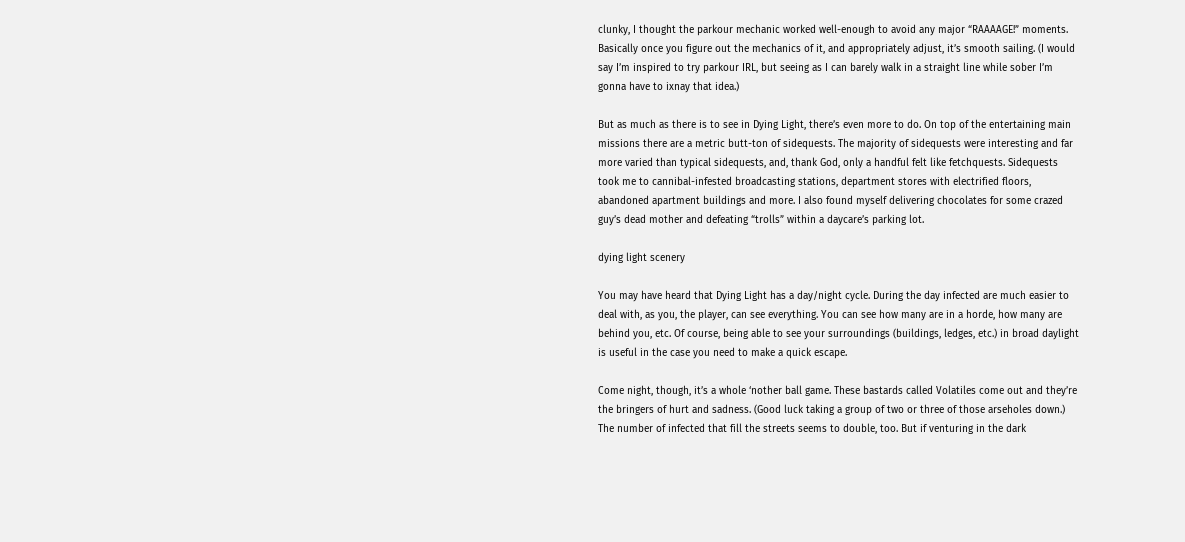clunky, I thought the parkour mechanic worked well-enough to avoid any major “RAAAAGE!” moments. Basically once you figure out the mechanics of it, and appropriately adjust, it’s smooth sailing. (I would say I’m inspired to try parkour IRL, but seeing as I can barely walk in a straight line while sober I’m gonna have to ixnay that idea.)

But as much as there is to see in Dying Light, there’s even more to do. On top of the entertaining main missions there are a metric butt-ton of sidequests. The majority of sidequests were interesting and far more varied than typical sidequests, and, thank God, only a handful felt like fetchquests. Sidequests took me to cannibal-infested broadcasting stations, department stores with electrified floors, abandoned apartment buildings and more. I also found myself delivering chocolates for some crazed guy’s dead mother and defeating “trolls” within a daycare’s parking lot.

dying light scenery

You may have heard that Dying Light has a day/night cycle. During the day infected are much easier to deal with, as you, the player, can see everything. You can see how many are in a horde, how many are behind you, etc. Of course, being able to see your surroundings (buildings, ledges, etc.) in broad daylight is useful in the case you need to make a quick escape.

Come night, though, it’s a whole ‘nother ball game. These bastards called Volatiles come out and they’re the bringers of hurt and sadness. (Good luck taking a group of two or three of those arseholes down.) The number of infected that fill the streets seems to double, too. But if venturing in the dark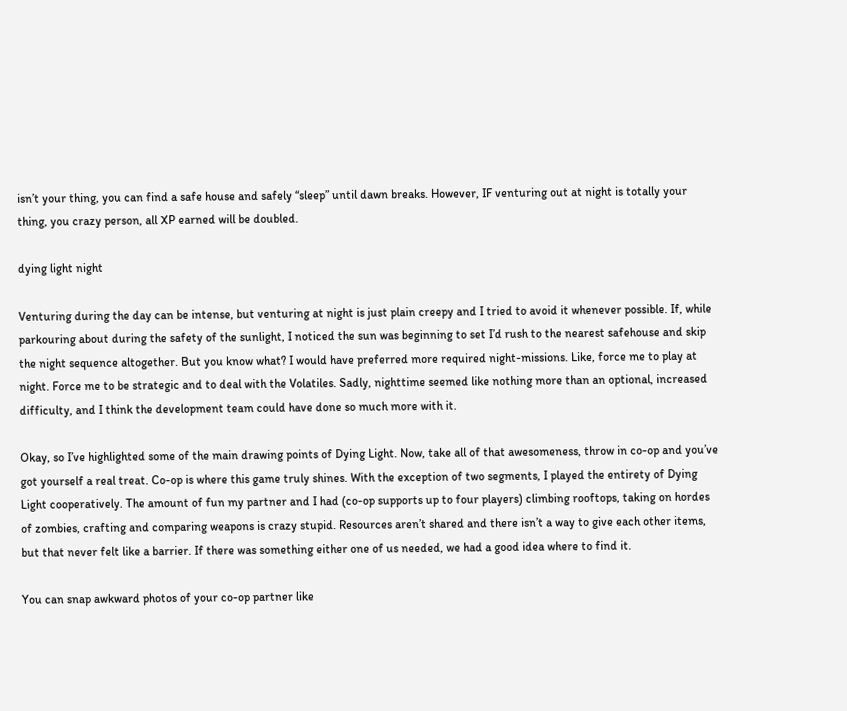isn’t your thing, you can find a safe house and safely “sleep” until dawn breaks. However, IF venturing out at night is totally your thing, you crazy person, all XP earned will be doubled.

dying light night

Venturing during the day can be intense, but venturing at night is just plain creepy and I tried to avoid it whenever possible. If, while parkouring about during the safety of the sunlight, I noticed the sun was beginning to set I’d rush to the nearest safehouse and skip the night sequence altogether. But you know what? I would have preferred more required night-missions. Like, force me to play at night. Force me to be strategic and to deal with the Volatiles. Sadly, nighttime seemed like nothing more than an optional, increased difficulty, and I think the development team could have done so much more with it.

Okay, so I’ve highlighted some of the main drawing points of Dying Light. Now, take all of that awesomeness, throw in co-op and you’ve got yourself a real treat. Co-op is where this game truly shines. With the exception of two segments, I played the entirety of Dying Light cooperatively. The amount of fun my partner and I had (co-op supports up to four players) climbing rooftops, taking on hordes of zombies, crafting and comparing weapons is crazy stupid. Resources aren’t shared and there isn’t a way to give each other items, but that never felt like a barrier. If there was something either one of us needed, we had a good idea where to find it.

You can snap awkward photos of your co-op partner like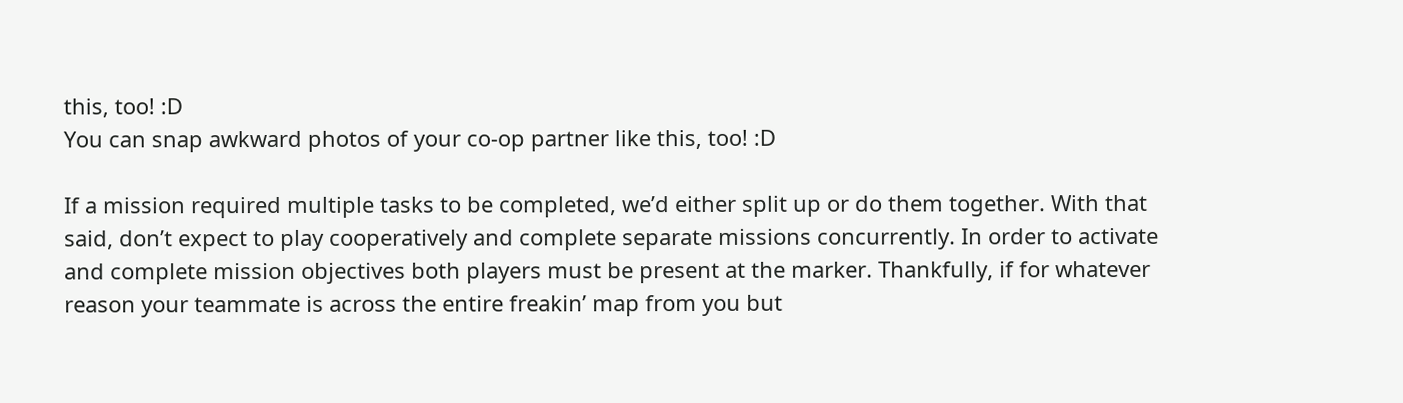this, too! :D
You can snap awkward photos of your co-op partner like this, too! :D

If a mission required multiple tasks to be completed, we’d either split up or do them together. With that said, don’t expect to play cooperatively and complete separate missions concurrently. In order to activate and complete mission objectives both players must be present at the marker. Thankfully, if for whatever reason your teammate is across the entire freakin’ map from you but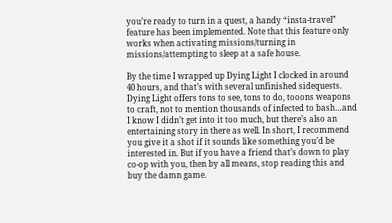you’re ready to turn in a quest, a handy “insta-travel” feature has been implemented. Note that this feature only works when activating missions/turning in missions/attempting to sleep at a safe house.

By the time I wrapped up Dying Light I clocked in around 40 hours, and that’s with several unfinished sidequests. Dying Light offers tons to see, tons to do, tooons weapons to craft, not to mention thousands of infected to bash…and I know I didn’t get into it too much, but there’s also an entertaining story in there as well. In short, I recommend you give it a shot if it sounds like something you’d be interested in. But if you have a friend that’s down to play co-op with you, then by all means, stop reading this and buy the damn game.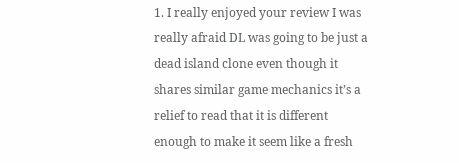1. I really enjoyed your review I was really afraid DL was going to be just a dead island clone even though it shares similar game mechanics it’s a relief to read that it is different enough to make it seem like a fresh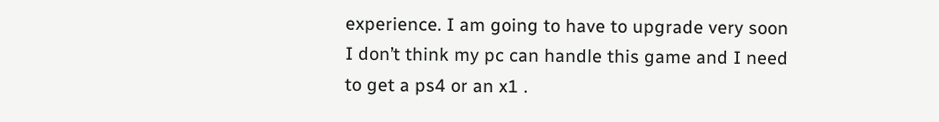experience. I am going to have to upgrade very soon I don’t think my pc can handle this game and I need to get a ps4 or an x1 .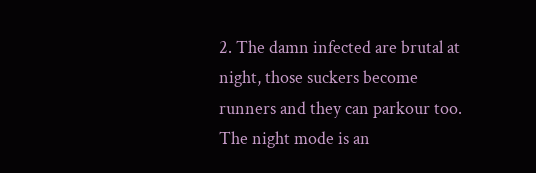2. The damn infected are brutal at night, those suckers become runners and they can parkour too. The night mode is an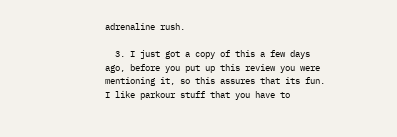adrenaline rush.

  3. I just got a copy of this a few days ago, before you put up this review you were mentioning it, so this assures that its fun. I like parkour stuff that you have to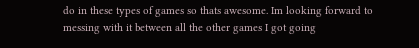do in these types of games so thats awesome. Im looking forward to messing with it between all the other games I got going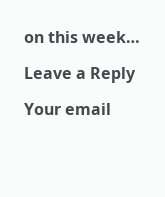on this week…

Leave a Reply

Your email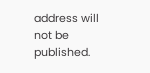address will not be published.